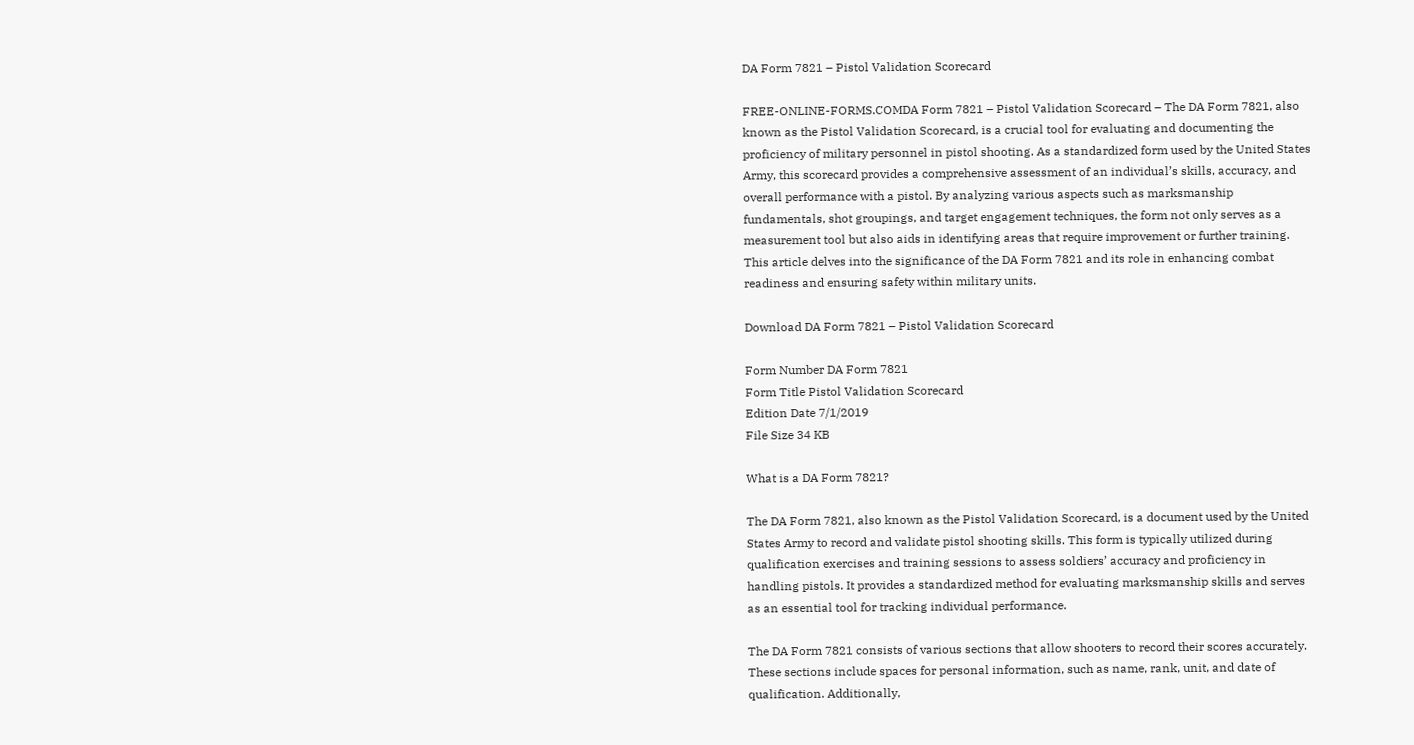DA Form 7821 – Pistol Validation Scorecard

FREE-ONLINE-FORMS.COMDA Form 7821 – Pistol Validation Scorecard – The DA Form 7821, also known as the Pistol Validation Scorecard, is a crucial tool for evaluating and documenting the proficiency of military personnel in pistol shooting. As a standardized form used by the United States Army, this scorecard provides a comprehensive assessment of an individual’s skills, accuracy, and overall performance with a pistol. By analyzing various aspects such as marksmanship fundamentals, shot groupings, and target engagement techniques, the form not only serves as a measurement tool but also aids in identifying areas that require improvement or further training. This article delves into the significance of the DA Form 7821 and its role in enhancing combat readiness and ensuring safety within military units.

Download DA Form 7821 – Pistol Validation Scorecard

Form Number DA Form 7821
Form Title Pistol Validation Scorecard
Edition Date 7/1/2019
File Size 34 KB

What is a DA Form 7821?

The DA Form 7821, also known as the Pistol Validation Scorecard, is a document used by the United States Army to record and validate pistol shooting skills. This form is typically utilized during qualification exercises and training sessions to assess soldiers’ accuracy and proficiency in handling pistols. It provides a standardized method for evaluating marksmanship skills and serves as an essential tool for tracking individual performance.

The DA Form 7821 consists of various sections that allow shooters to record their scores accurately. These sections include spaces for personal information, such as name, rank, unit, and date of qualification. Additionally,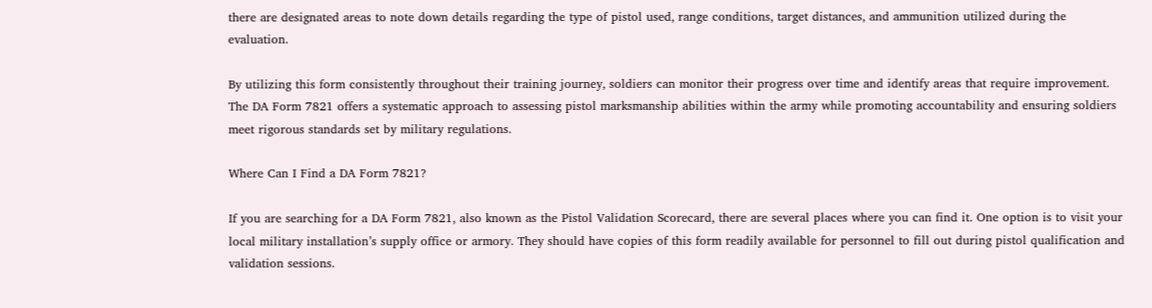there are designated areas to note down details regarding the type of pistol used, range conditions, target distances, and ammunition utilized during the evaluation.

By utilizing this form consistently throughout their training journey, soldiers can monitor their progress over time and identify areas that require improvement. The DA Form 7821 offers a systematic approach to assessing pistol marksmanship abilities within the army while promoting accountability and ensuring soldiers meet rigorous standards set by military regulations.

Where Can I Find a DA Form 7821?

If you are searching for a DA Form 7821, also known as the Pistol Validation Scorecard, there are several places where you can find it. One option is to visit your local military installation’s supply office or armory. They should have copies of this form readily available for personnel to fill out during pistol qualification and validation sessions.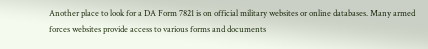Another place to look for a DA Form 7821 is on official military websites or online databases. Many armed forces websites provide access to various forms and documents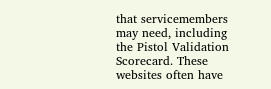that servicemembers may need, including the Pistol Validation Scorecard. These websites often have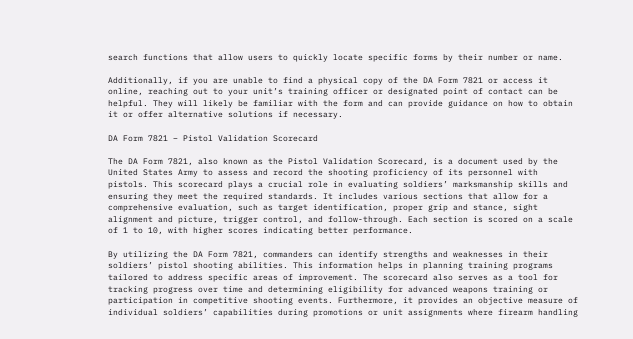search functions that allow users to quickly locate specific forms by their number or name.

Additionally, if you are unable to find a physical copy of the DA Form 7821 or access it online, reaching out to your unit’s training officer or designated point of contact can be helpful. They will likely be familiar with the form and can provide guidance on how to obtain it or offer alternative solutions if necessary.

DA Form 7821 – Pistol Validation Scorecard

The DA Form 7821, also known as the Pistol Validation Scorecard, is a document used by the United States Army to assess and record the shooting proficiency of its personnel with pistols. This scorecard plays a crucial role in evaluating soldiers’ marksmanship skills and ensuring they meet the required standards. It includes various sections that allow for a comprehensive evaluation, such as target identification, proper grip and stance, sight alignment and picture, trigger control, and follow-through. Each section is scored on a scale of 1 to 10, with higher scores indicating better performance.

By utilizing the DA Form 7821, commanders can identify strengths and weaknesses in their soldiers’ pistol shooting abilities. This information helps in planning training programs tailored to address specific areas of improvement. The scorecard also serves as a tool for tracking progress over time and determining eligibility for advanced weapons training or participation in competitive shooting events. Furthermore, it provides an objective measure of individual soldiers’ capabilities during promotions or unit assignments where firearm handling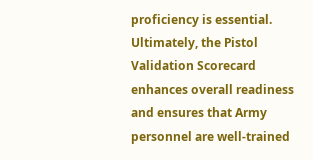proficiency is essential. Ultimately, the Pistol Validation Scorecard enhances overall readiness and ensures that Army personnel are well-trained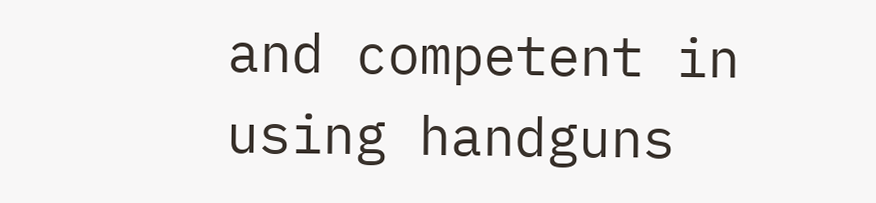and competent in using handguns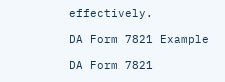effectively.

DA Form 7821 Example

DA Form 7821